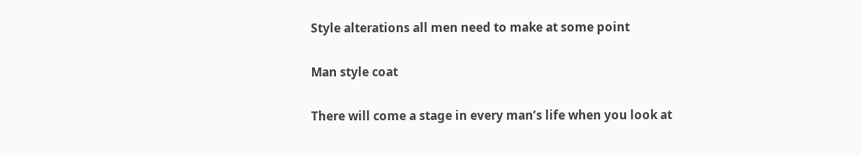Style alterations all men need to make at some point

Man style coat

There will come a stage in every man’s life when you look at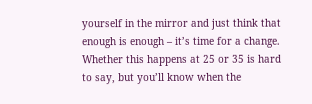yourself in the mirror and just think that enough is enough – it’s time for a change. Whether this happens at 25 or 35 is hard to say, but you’ll know when the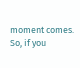moment comes. So, if you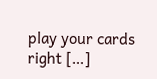play your cards right […]